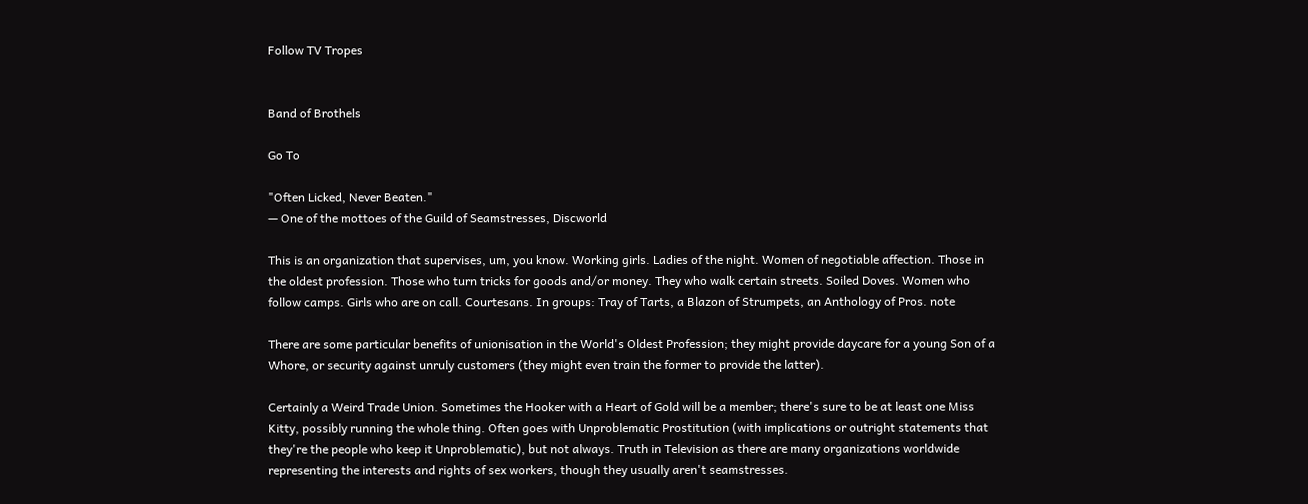Follow TV Tropes


Band of Brothels

Go To

"Often Licked, Never Beaten."
— One of the mottoes of the Guild of Seamstresses, Discworld

This is an organization that supervises, um, you know. Working girls. Ladies of the night. Women of negotiable affection. Those in the oldest profession. Those who turn tricks for goods and/or money. They who walk certain streets. Soiled Doves. Women who follow camps. Girls who are on call. Courtesans. In groups: Tray of Tarts, a Blazon of Strumpets, an Anthology of Pros. note

There are some particular benefits of unionisation in the World's Oldest Profession; they might provide daycare for a young Son of a Whore, or security against unruly customers (they might even train the former to provide the latter).

Certainly a Weird Trade Union. Sometimes the Hooker with a Heart of Gold will be a member; there's sure to be at least one Miss Kitty, possibly running the whole thing. Often goes with Unproblematic Prostitution (with implications or outright statements that they're the people who keep it Unproblematic), but not always. Truth in Television as there are many organizations worldwide representing the interests and rights of sex workers, though they usually aren't seamstresses.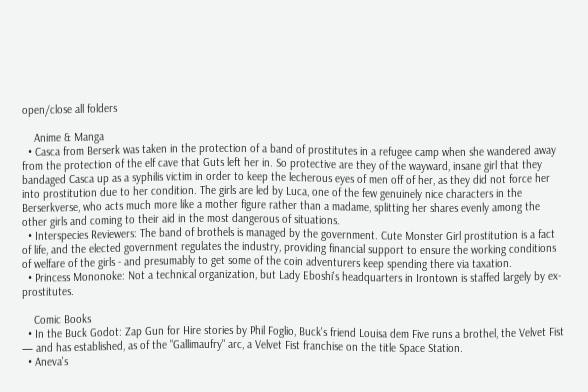open/close all folders

    Anime & Manga
  • Casca from Berserk was taken in the protection of a band of prostitutes in a refugee camp when she wandered away from the protection of the elf cave that Guts left her in. So protective are they of the wayward, insane girl that they bandaged Casca up as a syphilis victim in order to keep the lecherous eyes of men off of her, as they did not force her into prostitution due to her condition. The girls are led by Luca, one of the few genuinely nice characters in the Berserkverse, who acts much more like a mother figure rather than a madame, splitting her shares evenly among the other girls and coming to their aid in the most dangerous of situations.
  • Interspecies Reviewers: The band of brothels is managed by the government. Cute Monster Girl prostitution is a fact of life, and the elected government regulates the industry, providing financial support to ensure the working conditions of welfare of the girls - and presumably to get some of the coin adventurers keep spending there via taxation.
  • Princess Mononoke: Not a technical organization, but Lady Eboshi's headquarters in Irontown is staffed largely by ex-prostitutes.

    Comic Books
  • In the Buck Godot: Zap Gun for Hire stories by Phil Foglio, Buck's friend Louisa dem Five runs a brothel, the Velvet Fist — and has established, as of the "Gallimaufry" arc, a Velvet Fist franchise on the title Space Station.
  • Aneva's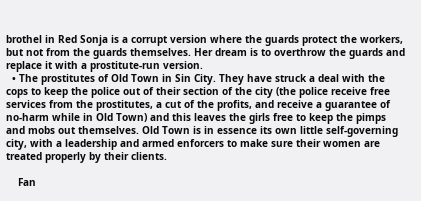brothel in Red Sonja is a corrupt version where the guards protect the workers, but not from the guards themselves. Her dream is to overthrow the guards and replace it with a prostitute-run version.
  • The prostitutes of Old Town in Sin City. They have struck a deal with the cops to keep the police out of their section of the city (the police receive free services from the prostitutes, a cut of the profits, and receive a guarantee of no-harm while in Old Town) and this leaves the girls free to keep the pimps and mobs out themselves. Old Town is in essence its own little self-governing city, with a leadership and armed enforcers to make sure their women are treated properly by their clients.

    Fan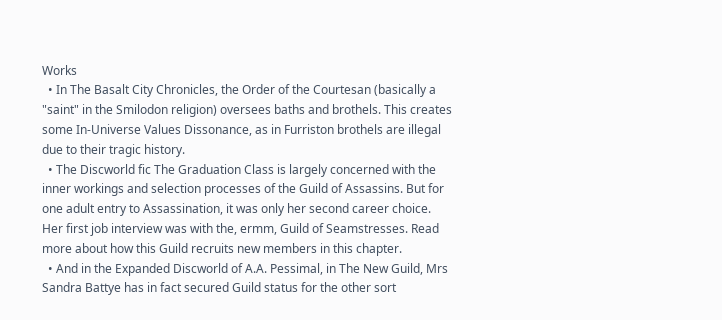Works
  • In The Basalt City Chronicles, the Order of the Courtesan (basically a "saint" in the Smilodon religion) oversees baths and brothels. This creates some In-Universe Values Dissonance, as in Furriston brothels are illegal due to their tragic history.
  • The Discworld fic The Graduation Class is largely concerned with the inner workings and selection processes of the Guild of Assassins. But for one adult entry to Assassination, it was only her second career choice. Her first job interview was with the, ermm, Guild of Seamstresses. Read more about how this Guild recruits new members in this chapter.
  • And in the Expanded Discworld of A.A. Pessimal, in The New Guild, Mrs Sandra Battye has in fact secured Guild status for the other sort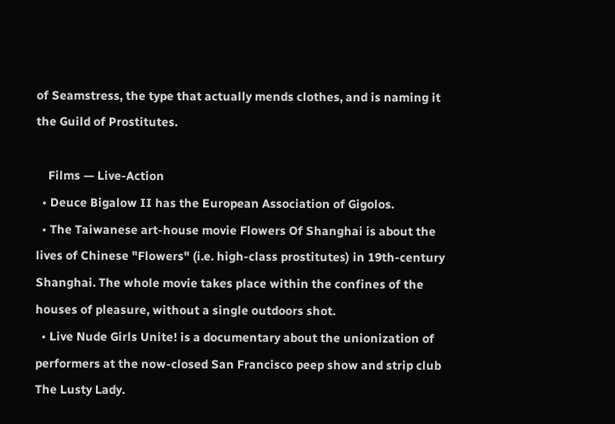of Seamstress, the type that actually mends clothes, and is naming it the Guild of Prostitutes.

    Films — Live-Action
  • Deuce Bigalow II has the European Association of Gigolos.
  • The Taiwanese art-house movie Flowers Of Shanghai is about the lives of Chinese "Flowers" (i.e. high-class prostitutes) in 19th-century Shanghai. The whole movie takes place within the confines of the houses of pleasure, without a single outdoors shot.
  • Live Nude Girls Unite! is a documentary about the unionization of performers at the now-closed San Francisco peep show and strip club The Lusty Lady.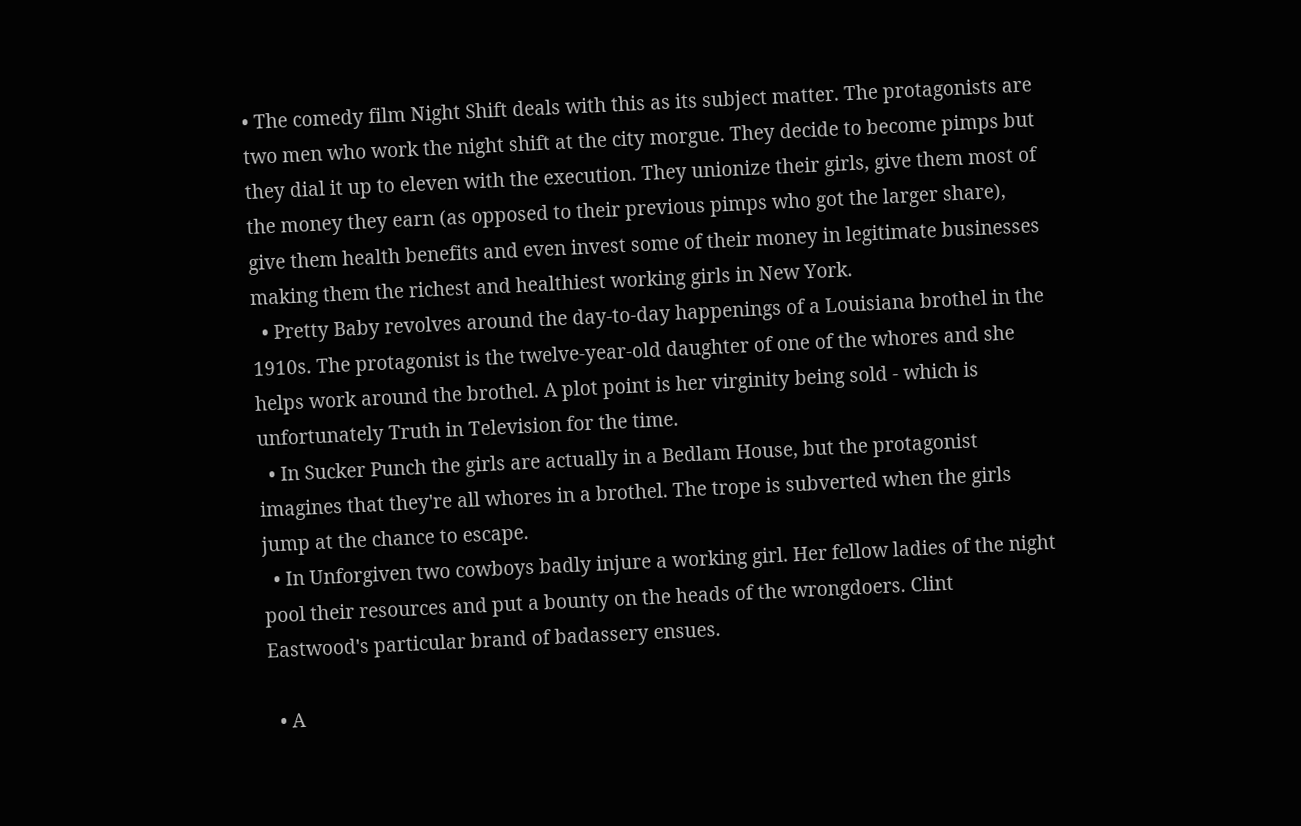• The comedy film Night Shift deals with this as its subject matter. The protagonists are two men who work the night shift at the city morgue. They decide to become pimps but they dial it up to eleven with the execution. They unionize their girls, give them most of the money they earn (as opposed to their previous pimps who got the larger share), give them health benefits and even invest some of their money in legitimate businesses making them the richest and healthiest working girls in New York.
  • Pretty Baby revolves around the day-to-day happenings of a Louisiana brothel in the 1910s. The protagonist is the twelve-year-old daughter of one of the whores and she helps work around the brothel. A plot point is her virginity being sold - which is unfortunately Truth in Television for the time.
  • In Sucker Punch the girls are actually in a Bedlam House, but the protagonist imagines that they're all whores in a brothel. The trope is subverted when the girls jump at the chance to escape.
  • In Unforgiven two cowboys badly injure a working girl. Her fellow ladies of the night pool their resources and put a bounty on the heads of the wrongdoers. Clint Eastwood's particular brand of badassery ensues.

  • A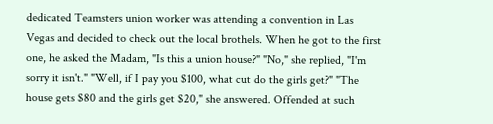dedicated Teamsters union worker was attending a convention in Las Vegas and decided to check out the local brothels. When he got to the first one, he asked the Madam, "Is this a union house?" "No," she replied, "I'm sorry it isn't." "Well, if I pay you $100, what cut do the girls get?" "The house gets $80 and the girls get $20," she answered. Offended at such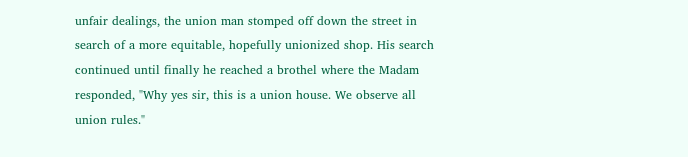unfair dealings, the union man stomped off down the street in search of a more equitable, hopefully unionized shop. His search continued until finally he reached a brothel where the Madam responded, "Why yes sir, this is a union house. We observe all union rules."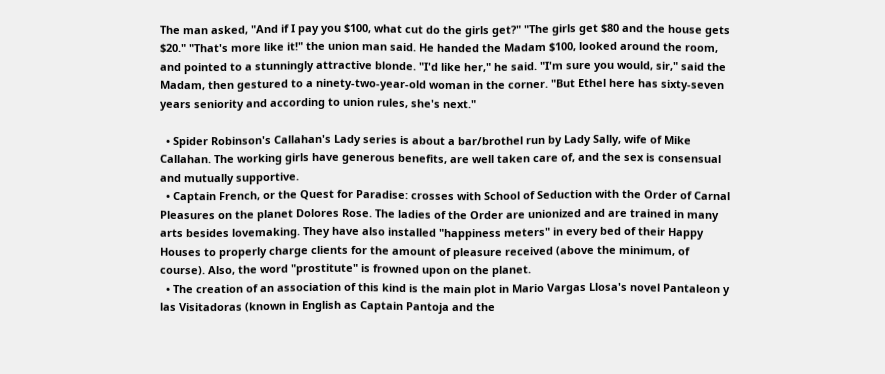The man asked, "And if I pay you $100, what cut do the girls get?" "The girls get $80 and the house gets $20." "That's more like it!" the union man said. He handed the Madam $100, looked around the room, and pointed to a stunningly attractive blonde. "I'd like her," he said. "I'm sure you would, sir," said the Madam, then gestured to a ninety-two-year-old woman in the corner. "But Ethel here has sixty-seven years seniority and according to union rules, she's next."

  • Spider Robinson's Callahan's Lady series is about a bar/brothel run by Lady Sally, wife of Mike Callahan. The working girls have generous benefits, are well taken care of, and the sex is consensual and mutually supportive.
  • Captain French, or the Quest for Paradise: crosses with School of Seduction with the Order of Carnal Pleasures on the planet Dolores Rose. The ladies of the Order are unionized and are trained in many arts besides lovemaking. They have also installed "happiness meters" in every bed of their Happy Houses to properly charge clients for the amount of pleasure received (above the minimum, of course). Also, the word "prostitute" is frowned upon on the planet.
  • The creation of an association of this kind is the main plot in Mario Vargas Llosa's novel Pantaleon y las Visitadoras (known in English as Captain Pantoja and the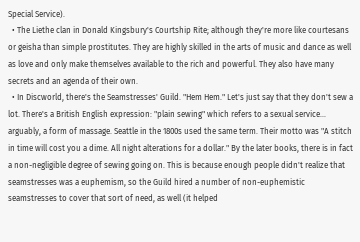Special Service).
  • The Liethe clan in Donald Kingsbury's Courtship Rite; although they're more like courtesans or geisha than simple prostitutes. They are highly skilled in the arts of music and dance as well as love and only make themselves available to the rich and powerful. They also have many secrets and an agenda of their own.
  • In Discworld, there's the Seamstresses' Guild. "Hem Hem." Let's just say that they don't sew a lot. There's a British English expression: "plain sewing" which refers to a sexual service... arguably, a form of massage. Seattle in the 1800s used the same term. Their motto was "A stitch in time will cost you a dime. All night alterations for a dollar." By the later books, there is in fact a non-negligible degree of sewing going on. This is because enough people didn't realize that seamstresses was a euphemism, so the Guild hired a number of non-euphemistic seamstresses to cover that sort of need, as well (it helped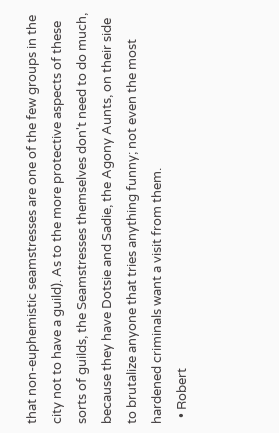that non-euphemistic seamstresses are one of the few groups in the city not to have a guild). As to the more protective aspects of these sorts of guilds, the Seamstresses themselves don't need to do much, because they have Dotsie and Sadie, the Agony Aunts, on their side to brutalize anyone that tries anything funny; not even the most hardened criminals want a visit from them.
  • Robert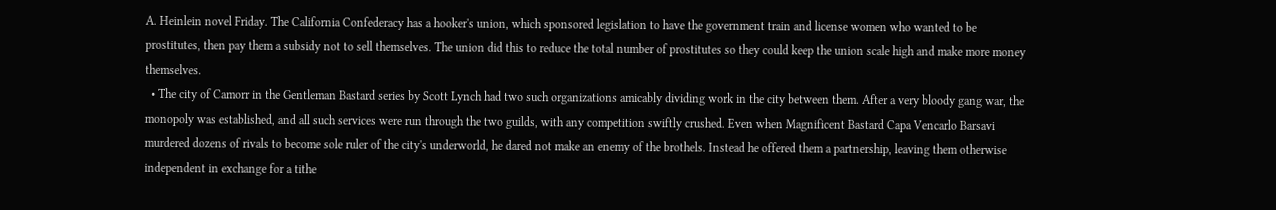A. Heinlein novel Friday. The California Confederacy has a hooker's union, which sponsored legislation to have the government train and license women who wanted to be prostitutes, then pay them a subsidy not to sell themselves. The union did this to reduce the total number of prostitutes so they could keep the union scale high and make more money themselves.
  • The city of Camorr in the Gentleman Bastard series by Scott Lynch had two such organizations amicably dividing work in the city between them. After a very bloody gang war, the monopoly was established, and all such services were run through the two guilds, with any competition swiftly crushed. Even when Magnificent Bastard Capa Vencarlo Barsavi murdered dozens of rivals to become sole ruler of the city's underworld, he dared not make an enemy of the brothels. Instead he offered them a partnership, leaving them otherwise independent in exchange for a tithe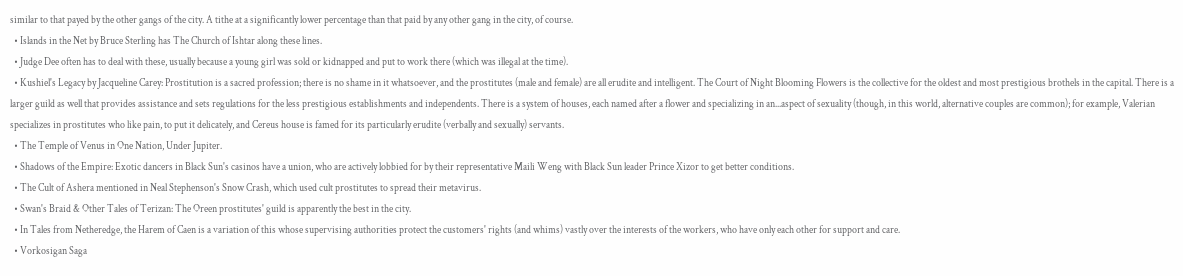similar to that payed by the other gangs of the city. A tithe at a significantly lower percentage than that paid by any other gang in the city, of course.
  • Islands in the Net by Bruce Sterling has The Church of Ishtar along these lines.
  • Judge Dee often has to deal with these, usually because a young girl was sold or kidnapped and put to work there (which was illegal at the time).
  • Kushiel's Legacy by Jacqueline Carey: Prostitution is a sacred profession; there is no shame in it whatsoever, and the prostitutes (male and female) are all erudite and intelligent. The Court of Night Blooming Flowers is the collective for the oldest and most prestigious brothels in the capital. There is a larger guild as well that provides assistance and sets regulations for the less prestigious establishments and independents. There is a system of houses, each named after a flower and specializing in an...aspect of sexuality (though, in this world, alternative couples are common); for example, Valerian specializes in prostitutes who like pain, to put it delicately, and Cereus house is famed for its particularly erudite (verbally and sexually) servants.
  • The Temple of Venus in One Nation, Under Jupiter.
  • Shadows of the Empire: Exotic dancers in Black Sun's casinos have a union, who are actively lobbied for by their representative Maili Weng with Black Sun leader Prince Xizor to get better conditions.
  • The Cult of Ashera mentioned in Neal Stephenson's Snow Crash, which used cult prostitutes to spread their metavirus.
  • Swan's Braid & Other Tales of Terizan: The Oreen prostitutes' guild is apparently the best in the city.
  • In Tales from Netheredge, the Harem of Caen is a variation of this whose supervising authorities protect the customers' rights (and whims) vastly over the interests of the workers, who have only each other for support and care.
  • Vorkosigan Saga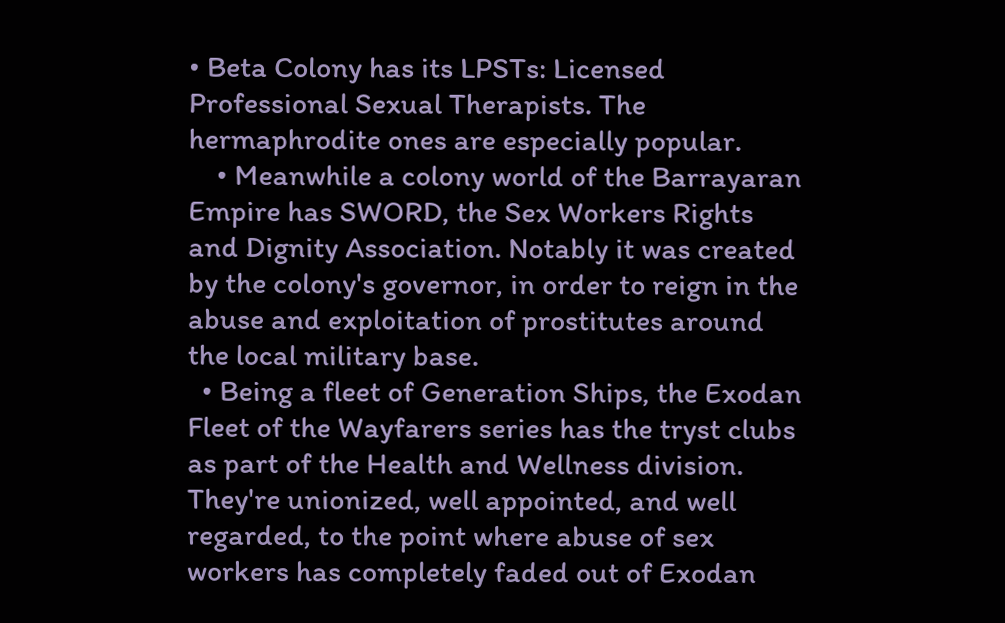• Beta Colony has its LPSTs: Licensed Professional Sexual Therapists. The hermaphrodite ones are especially popular.
    • Meanwhile a colony world of the Barrayaran Empire has SWORD, the Sex Workers Rights and Dignity Association. Notably it was created by the colony's governor, in order to reign in the abuse and exploitation of prostitutes around the local military base.
  • Being a fleet of Generation Ships, the Exodan Fleet of the Wayfarers series has the tryst clubs as part of the Health and Wellness division. They're unionized, well appointed, and well regarded, to the point where abuse of sex workers has completely faded out of Exodan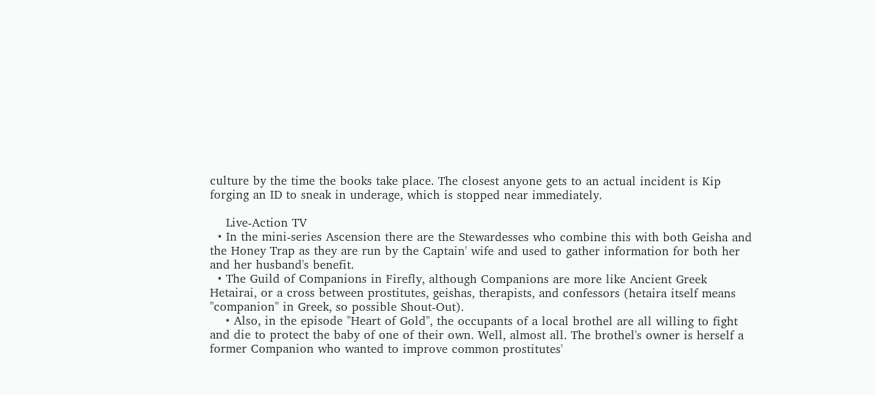culture by the time the books take place. The closest anyone gets to an actual incident is Kip forging an ID to sneak in underage, which is stopped near immediately.

    Live-Action TV
  • In the mini-series Ascension there are the Stewardesses who combine this with both Geisha and the Honey Trap as they are run by the Captain' wife and used to gather information for both her and her husband's benefit.
  • The Guild of Companions in Firefly, although Companions are more like Ancient Greek Hetairai, or a cross between prostitutes, geishas, therapists, and confessors (hetaira itself means "companion" in Greek, so possible Shout-Out).
    • Also, in the episode "Heart of Gold", the occupants of a local brothel are all willing to fight and die to protect the baby of one of their own. Well, almost all. The brothel's owner is herself a former Companion who wanted to improve common prostitutes'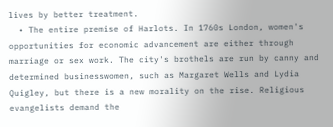lives by better treatment.
  • The entire premise of Harlots. In 1760s London, women's opportunities for economic advancement are either through marriage or sex work. The city's brothels are run by canny and determined businesswomen, such as Margaret Wells and Lydia Quigley, but there is a new morality on the rise. Religious evangelists demand the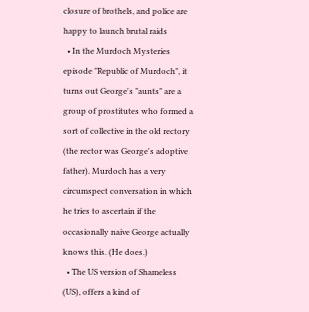closure of brothels, and police are happy to launch brutal raids
  • In the Murdoch Mysteries episode "Republic of Murdoch", it turns out George's "aunts" are a group of prostitutes who formed a sort of collective in the old rectory (the rector was George's adoptive father). Murdoch has a very circumspect conversation in which he tries to ascertain if the occasionally naive George actually knows this. (He does.)
  • The US version of Shameless (US), offers a kind of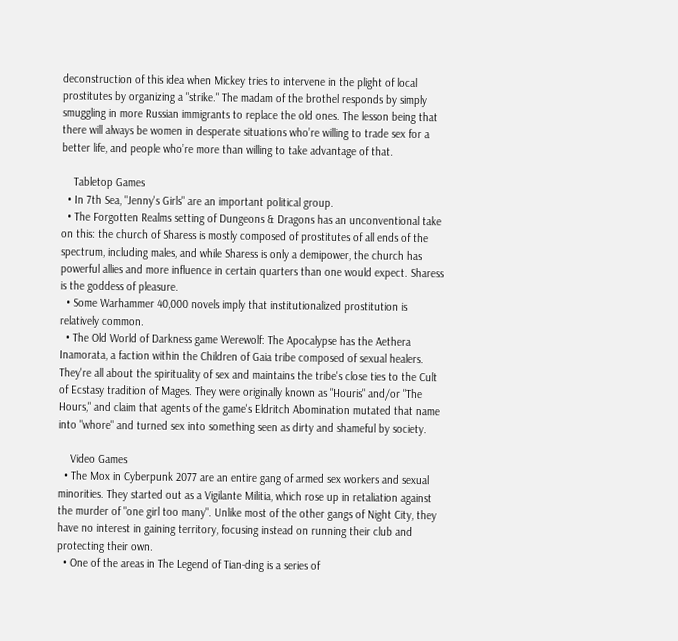deconstruction of this idea when Mickey tries to intervene in the plight of local prostitutes by organizing a "strike." The madam of the brothel responds by simply smuggling in more Russian immigrants to replace the old ones. The lesson being that there will always be women in desperate situations who’re willing to trade sex for a better life, and people who’re more than willing to take advantage of that.

    Tabletop Games
  • In 7th Sea, "Jenny's Girls" are an important political group.
  • The Forgotten Realms setting of Dungeons & Dragons has an unconventional take on this: the church of Sharess is mostly composed of prostitutes of all ends of the spectrum, including males, and while Sharess is only a demipower, the church has powerful allies and more influence in certain quarters than one would expect. Sharess is the goddess of pleasure.
  • Some Warhammer 40,000 novels imply that institutionalized prostitution is relatively common.
  • The Old World of Darkness game Werewolf: The Apocalypse has the Aethera Inamorata, a faction within the Children of Gaia tribe composed of sexual healers. They're all about the spirituality of sex and maintains the tribe's close ties to the Cult of Ecstasy tradition of Mages. They were originally known as "Houris" and/or "The Hours," and claim that agents of the game's Eldritch Abomination mutated that name into "whore" and turned sex into something seen as dirty and shameful by society.

    Video Games
  • The Mox in Cyberpunk 2077 are an entire gang of armed sex workers and sexual minorities. They started out as a Vigilante Militia, which rose up in retaliation against the murder of "one girl too many". Unlike most of the other gangs of Night City, they have no interest in gaining territory, focusing instead on running their club and protecting their own.
  • One of the areas in The Legend of Tian-ding is a series of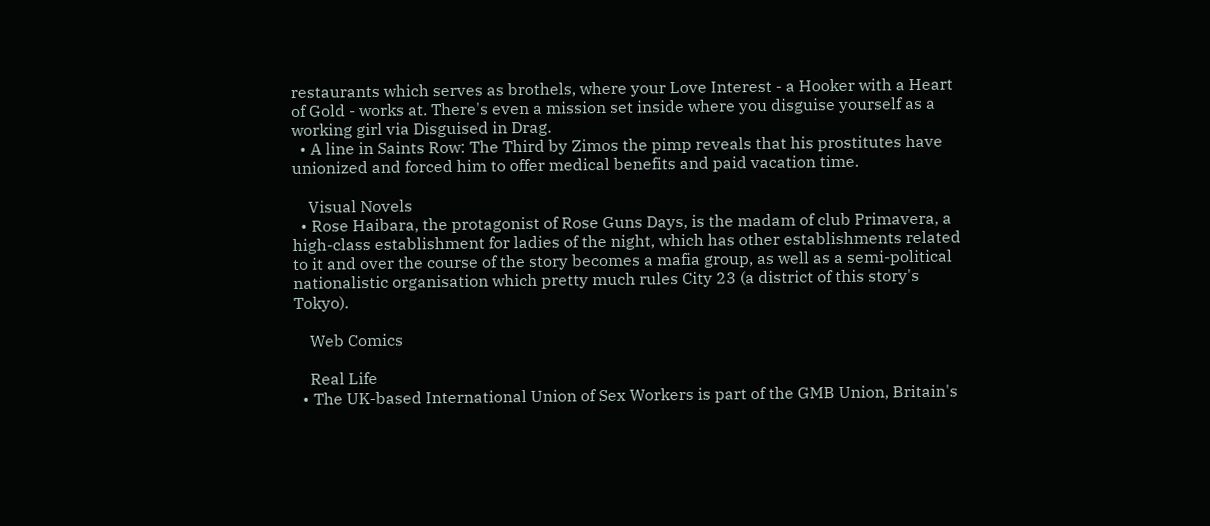restaurants which serves as brothels, where your Love Interest - a Hooker with a Heart of Gold - works at. There's even a mission set inside where you disguise yourself as a working girl via Disguised in Drag.
  • A line in Saints Row: The Third by Zimos the pimp reveals that his prostitutes have unionized and forced him to offer medical benefits and paid vacation time.

    Visual Novels
  • Rose Haibara, the protagonist of Rose Guns Days, is the madam of club Primavera, a high-class establishment for ladies of the night, which has other establishments related to it and over the course of the story becomes a mafia group, as well as a semi-political nationalistic organisation which pretty much rules City 23 (a district of this story's Tokyo).

    Web Comics

    Real Life
  • The UK-based International Union of Sex Workers is part of the GMB Union, Britain's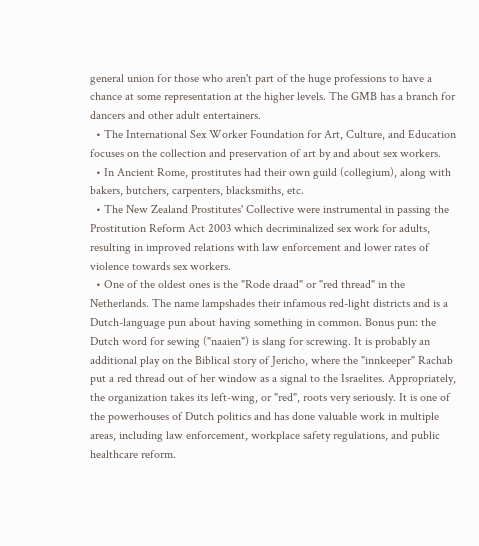general union for those who aren't part of the huge professions to have a chance at some representation at the higher levels. The GMB has a branch for dancers and other adult entertainers.
  • The International Sex Worker Foundation for Art, Culture, and Education focuses on the collection and preservation of art by and about sex workers.
  • In Ancient Rome, prostitutes had their own guild (collegium), along with bakers, butchers, carpenters, blacksmiths, etc.
  • The New Zealand Prostitutes' Collective were instrumental in passing the Prostitution Reform Act 2003 which decriminalized sex work for adults, resulting in improved relations with law enforcement and lower rates of violence towards sex workers.
  • One of the oldest ones is the "Rode draad" or "red thread" in the Netherlands. The name lampshades their infamous red-light districts and is a Dutch-language pun about having something in common. Bonus pun: the Dutch word for sewing ("naaien") is slang for screwing. It is probably an additional play on the Biblical story of Jericho, where the "innkeeper" Rachab put a red thread out of her window as a signal to the Israelites. Appropriately, the organization takes its left-wing, or "red", roots very seriously. It is one of the powerhouses of Dutch politics and has done valuable work in multiple areas, including law enforcement, workplace safety regulations, and public healthcare reform.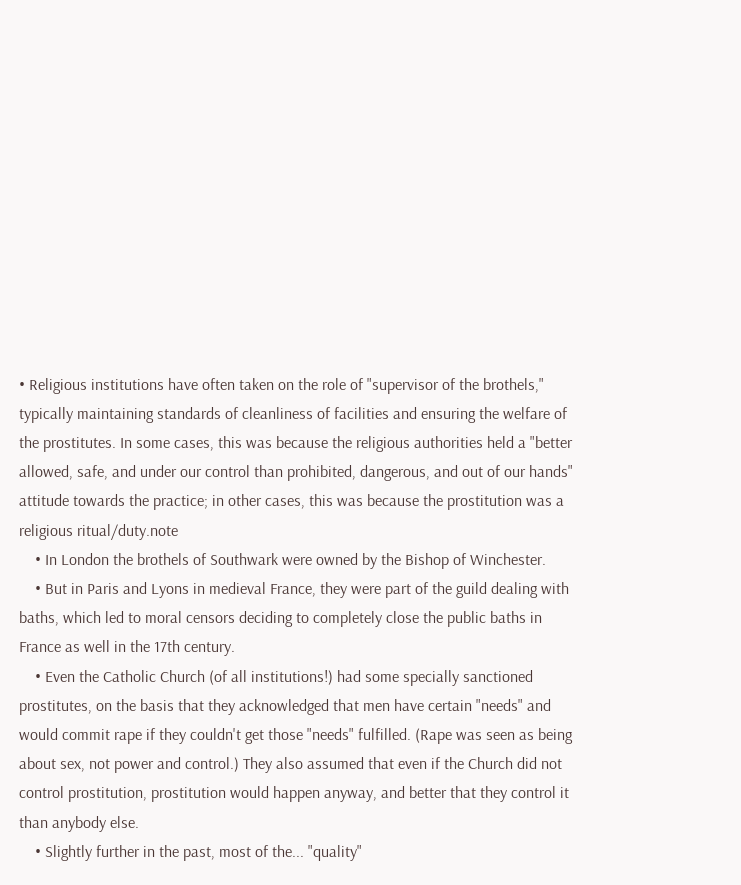• Religious institutions have often taken on the role of "supervisor of the brothels," typically maintaining standards of cleanliness of facilities and ensuring the welfare of the prostitutes. In some cases, this was because the religious authorities held a "better allowed, safe, and under our control than prohibited, dangerous, and out of our hands" attitude towards the practice; in other cases, this was because the prostitution was a religious ritual/duty.note
    • In London the brothels of Southwark were owned by the Bishop of Winchester.
    • But in Paris and Lyons in medieval France, they were part of the guild dealing with baths, which led to moral censors deciding to completely close the public baths in France as well in the 17th century.
    • Even the Catholic Church (of all institutions!) had some specially sanctioned prostitutes, on the basis that they acknowledged that men have certain "needs" and would commit rape if they couldn't get those "needs" fulfilled. (Rape was seen as being about sex, not power and control.) They also assumed that even if the Church did not control prostitution, prostitution would happen anyway, and better that they control it than anybody else.
    • Slightly further in the past, most of the... "quality"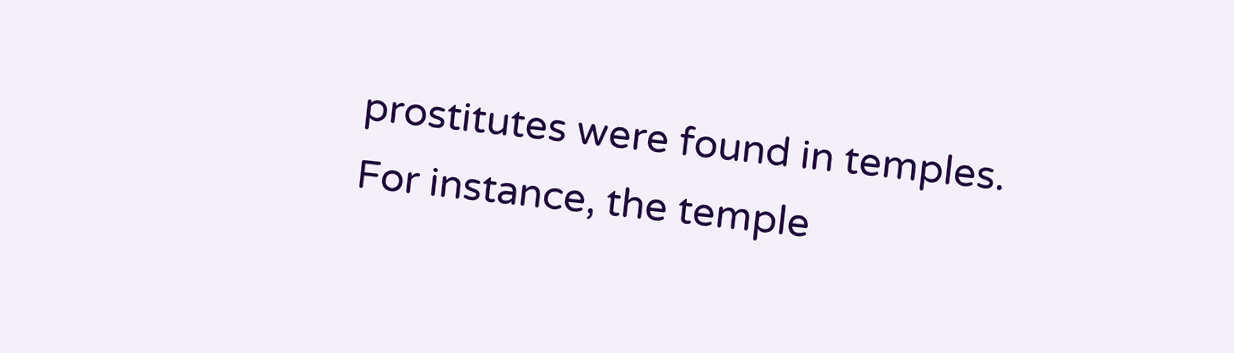prostitutes were found in temples. For instance, the temple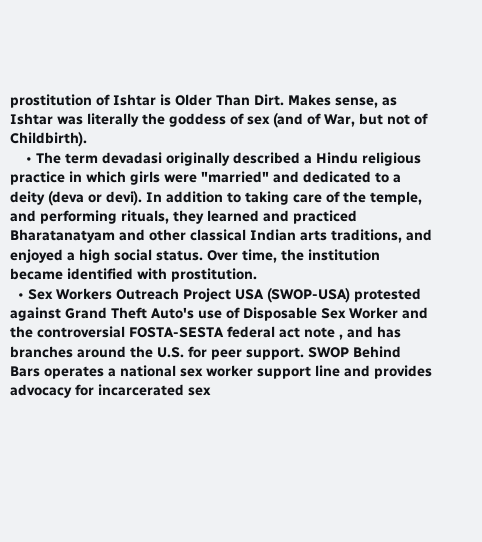prostitution of Ishtar is Older Than Dirt. Makes sense, as Ishtar was literally the goddess of sex (and of War, but not of Childbirth).
    • The term devadasi originally described a Hindu religious practice in which girls were "married" and dedicated to a deity (deva or devi). In addition to taking care of the temple, and performing rituals, they learned and practiced Bharatanatyam and other classical Indian arts traditions, and enjoyed a high social status. Over time, the institution became identified with prostitution.
  • Sex Workers Outreach Project USA (SWOP-USA) protested against Grand Theft Auto's use of Disposable Sex Worker and the controversial FOSTA-SESTA federal act note , and has branches around the U.S. for peer support. SWOP Behind Bars operates a national sex worker support line and provides advocacy for incarcerated sex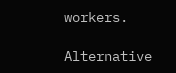workers.

Alternative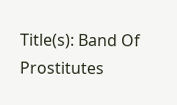Title(s): Band Of Prostitutes